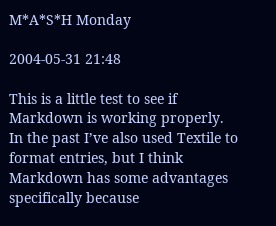M*A*S*H Monday

2004-05-31 21:48

This is a little test to see if Markdown is working properly. In the past I’ve also used Textile to format entries, but I think Markdown has some advantages specifically because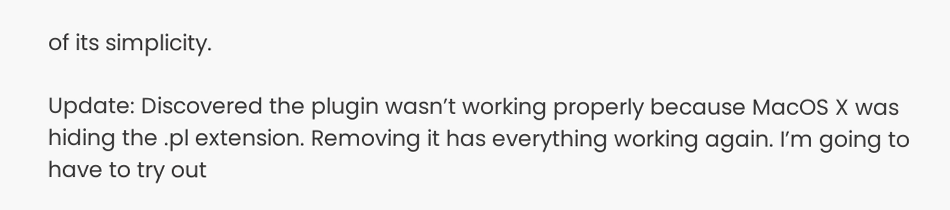of its simplicity.

Update: Discovered the plugin wasn’t working properly because MacOS X was hiding the .pl extension. Removing it has everything working again. I’m going to have to try out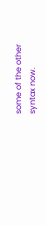some of the other syntax now.